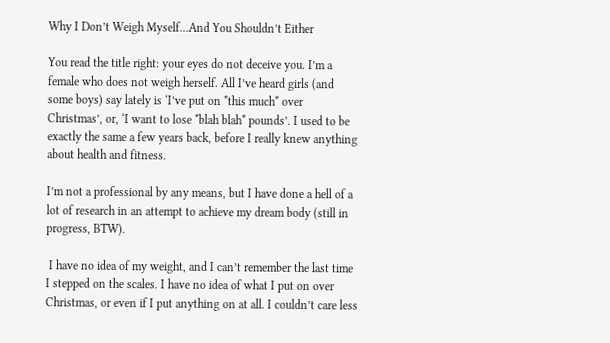Why I Don’t Weigh Myself…And You Shouldn’t Either

You read the title right: your eyes do not deceive you. I’m a female who does not weigh herself. All I’ve heard girls (and some boys) say lately is ‘I’ve put on *this much* over Christmas’, or, ‘I want to lose *blah blah* pounds’. I used to be exactly the same a few years back, before I really knew anything about health and fitness.

I’m not a professional by any means, but I have done a hell of a lot of research in an attempt to achieve my dream body (still in progress, BTW).

 I have no idea of my weight, and I can’t remember the last time I stepped on the scales. I have no idea of what I put on over Christmas, or even if I put anything on at all. I couldn’t care less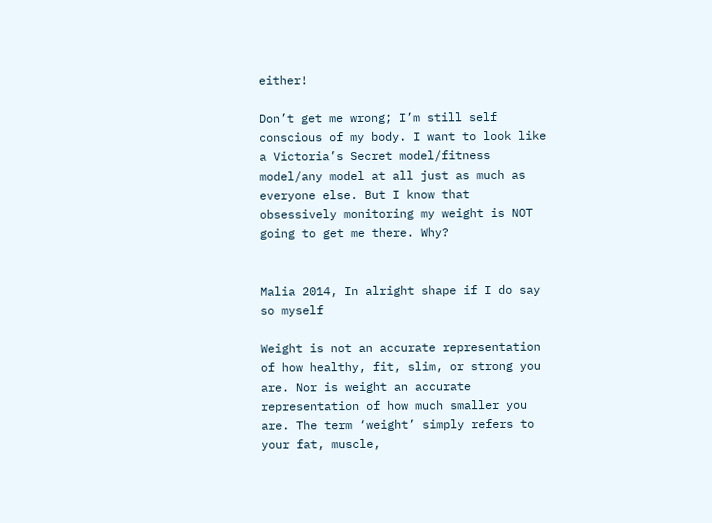either!

Don’t get me wrong; I’m still self conscious of my body. I want to look like a Victoria’s Secret model/fitness model/any model at all just as much as everyone else. But I know that obsessively monitoring my weight is NOT going to get me there. Why?


Malia 2014, In alright shape if I do say so myself

Weight is not an accurate representation of how healthy, fit, slim, or strong you are. Nor is weight an accurate representation of how much smaller you are. The term ‘weight’ simply refers to your fat, muscle,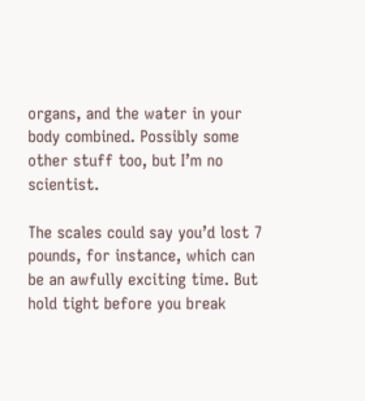organs, and the water in your body combined. Possibly some other stuff too, but I’m no scientist.

The scales could say you’d lost 7 pounds, for instance, which can be an awfully exciting time. But hold tight before you break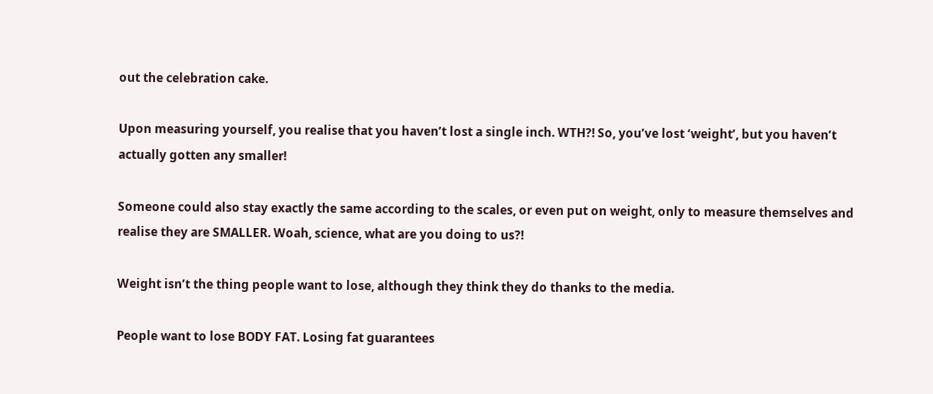out the celebration cake.

Upon measuring yourself, you realise that you haven’t lost a single inch. WTH?! So, you’ve lost ‘weight’, but you haven’t actually gotten any smaller!

Someone could also stay exactly the same according to the scales, or even put on weight, only to measure themselves and realise they are SMALLER. Woah, science, what are you doing to us?!

Weight isn’t the thing people want to lose, although they think they do thanks to the media.

People want to lose BODY FAT. Losing fat guarantees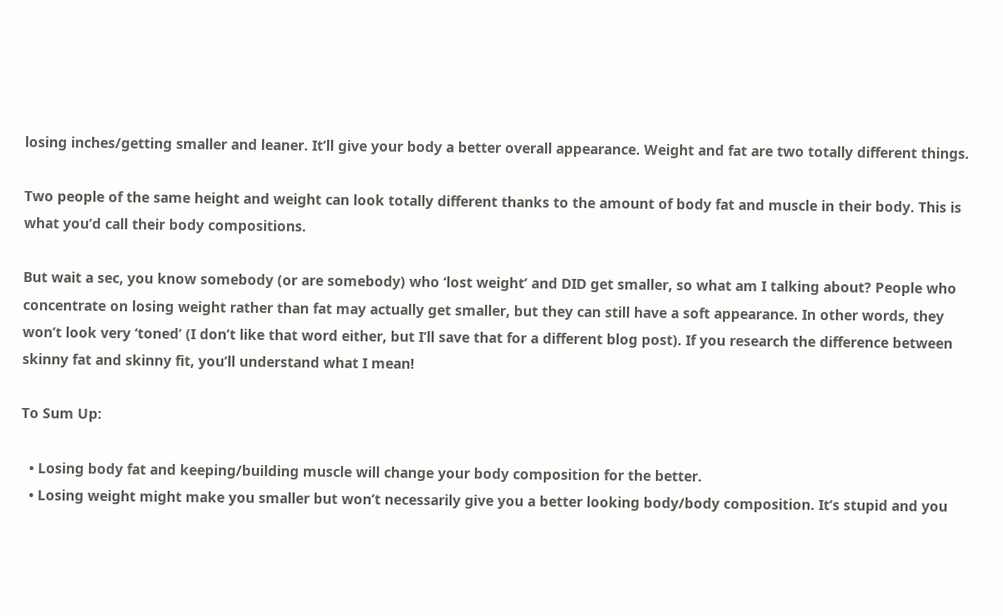losing inches/getting smaller and leaner. It’ll give your body a better overall appearance. Weight and fat are two totally different things.

Two people of the same height and weight can look totally different thanks to the amount of body fat and muscle in their body. This is what you’d call their body compositions.

But wait a sec, you know somebody (or are somebody) who ‘lost weight’ and DID get smaller, so what am I talking about? People who concentrate on losing weight rather than fat may actually get smaller, but they can still have a soft appearance. In other words, they won’t look very ‘toned’ (I don’t like that word either, but I’ll save that for a different blog post). If you research the difference between skinny fat and skinny fit, you’ll understand what I mean!

To Sum Up:

  • Losing body fat and keeping/building muscle will change your body composition for the better.
  • Losing weight might make you smaller but won’t necessarily give you a better looking body/body composition. It’s stupid and you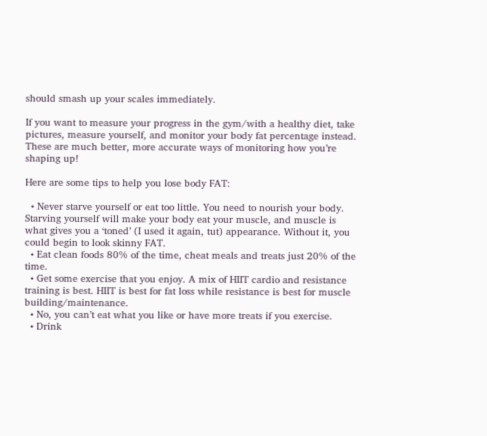should smash up your scales immediately.

If you want to measure your progress in the gym/with a healthy diet, take pictures, measure yourself, and monitor your body fat percentage instead. These are much better, more accurate ways of monitoring how you’re shaping up!

Here are some tips to help you lose body FAT:

  • Never starve yourself or eat too little. You need to nourish your body. Starving yourself will make your body eat your muscle, and muscle is what gives you a ‘toned’ (I used it again, tut) appearance. Without it, you could begin to look skinny FAT.
  • Eat clean foods 80% of the time, cheat meals and treats just 20% of the time.
  • Get some exercise that you enjoy. A mix of HIIT cardio and resistance training is best. HIIT is best for fat loss while resistance is best for muscle building/maintenance.
  • No, you can’t eat what you like or have more treats if you exercise.
  • Drink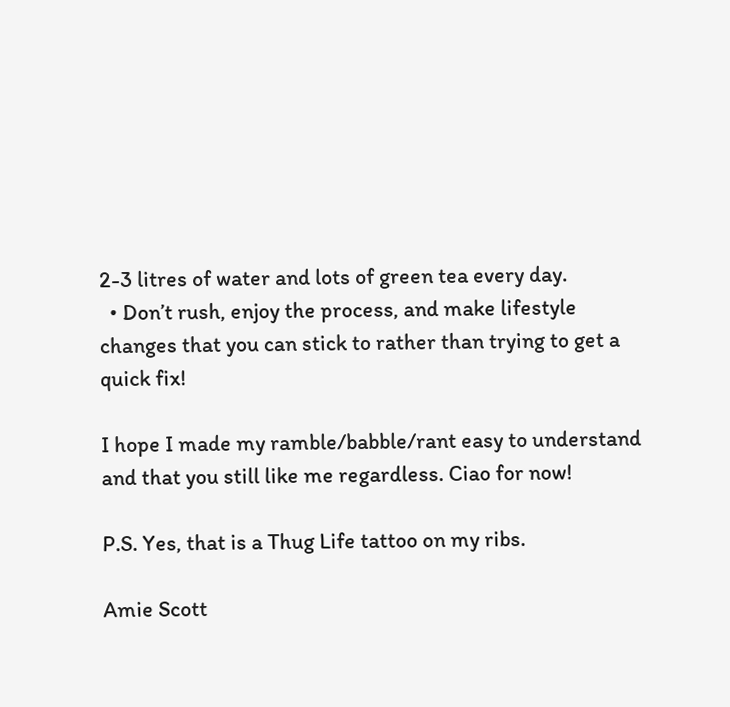2-3 litres of water and lots of green tea every day.
  • Don’t rush, enjoy the process, and make lifestyle changes that you can stick to rather than trying to get a quick fix!

I hope I made my ramble/babble/rant easy to understand and that you still like me regardless. Ciao for now!

P.S. Yes, that is a Thug Life tattoo on my ribs.

Amie Scott